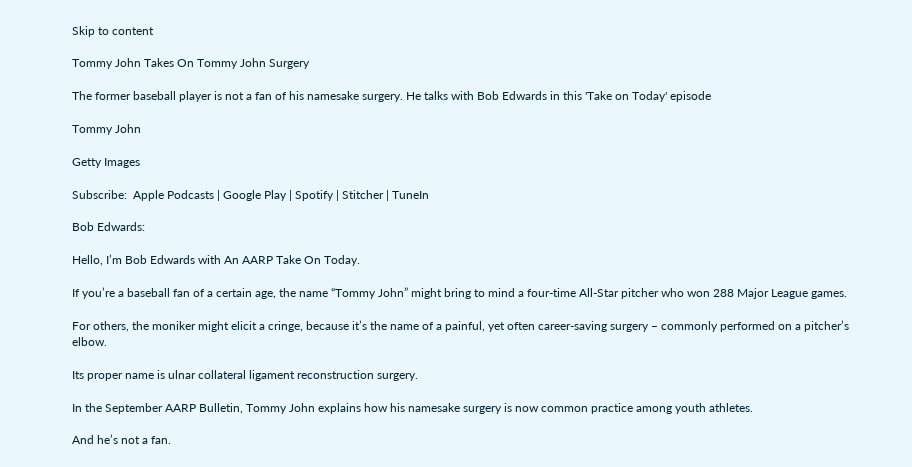Skip to content

Tommy John Takes On Tommy John Surgery

The former baseball player is not a fan of his namesake surgery. He talks with Bob Edwards in this 'Take on Today' episode

Tommy John

Getty Images

Subscribe:  Apple Podcasts | Google Play | Spotify | Stitcher | TuneIn

Bob Edwards:

Hello, I’m Bob Edwards with An AARP Take On Today.

If you’re a baseball fan of a certain age, the name “Tommy John” might bring to mind a four-time All-Star pitcher who won 288 Major League games.

For others, the moniker might elicit a cringe, because it’s the name of a painful, yet often career-saving surgery – commonly performed on a pitcher’s elbow.

Its proper name is ulnar collateral ligament reconstruction surgery.

In the September AARP Bulletin, Tommy John explains how his namesake surgery is now common practice among youth athletes.

And he’s not a fan.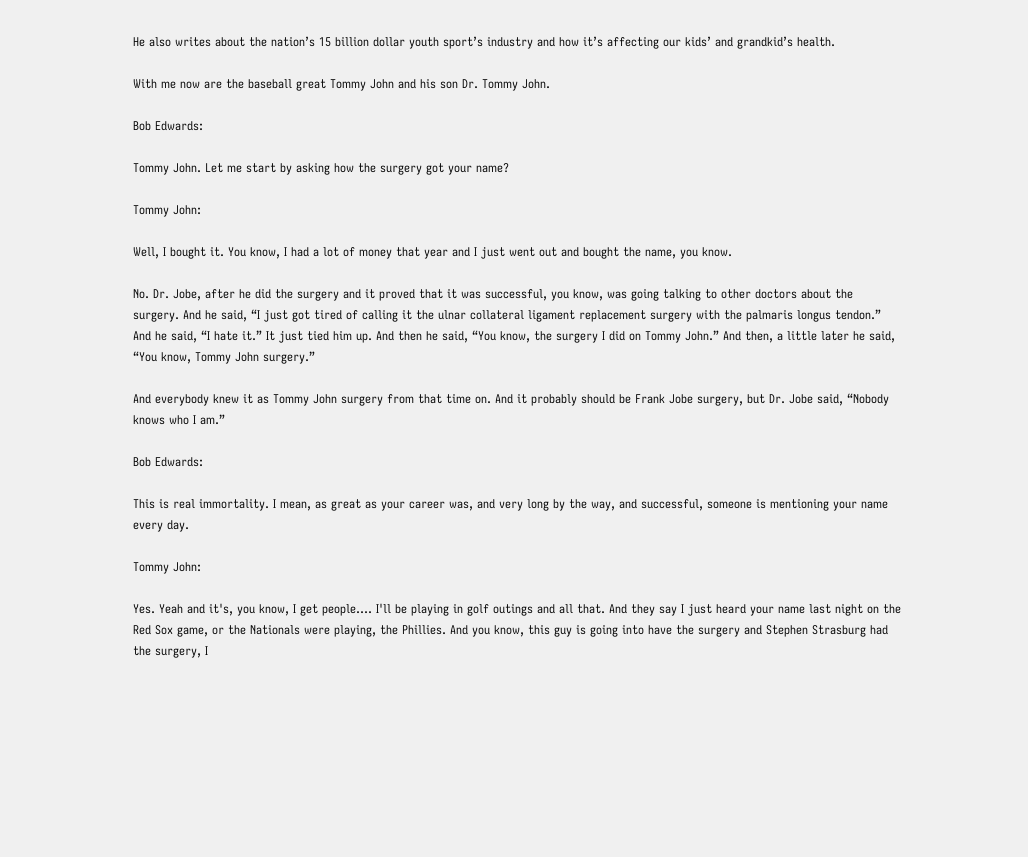He also writes about the nation’s 15 billion dollar youth sport’s industry and how it’s affecting our kids’ and grandkid’s health.

With me now are the baseball great Tommy John and his son Dr. Tommy John.

Bob Edwards:

Tommy John. Let me start by asking how the surgery got your name?

Tommy John:

Well, I bought it. You know, I had a lot of money that year and I just went out and bought the name, you know.

No. Dr. Jobe, after he did the surgery and it proved that it was successful, you know, was going talking to other doctors about the surgery. And he said, “I just got tired of calling it the ulnar collateral ligament replacement surgery with the palmaris longus tendon.” And he said, “I hate it.” It just tied him up. And then he said, “You know, the surgery I did on Tommy John.” And then, a little later he said, “You know, Tommy John surgery.”

And everybody knew it as Tommy John surgery from that time on. And it probably should be Frank Jobe surgery, but Dr. Jobe said, “Nobody knows who I am.”

Bob Edwards:

This is real immortality. I mean, as great as your career was, and very long by the way, and successful, someone is mentioning your name every day.

Tommy John:

Yes. Yeah and it's, you know, I get people…. I'll be playing in golf outings and all that. And they say I just heard your name last night on the Red Sox game, or the Nationals were playing, the Phillies. And you know, this guy is going into have the surgery and Stephen Strasburg had the surgery, I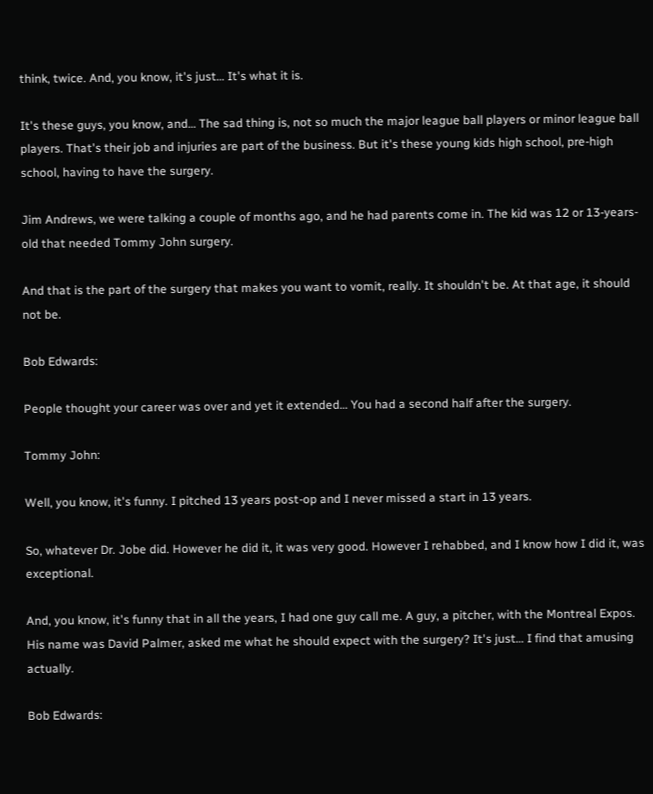think, twice. And, you know, it's just… It's what it is.

It's these guys, you know, and… The sad thing is, not so much the major league ball players or minor league ball players. That's their job and injuries are part of the business. But it's these young kids high school, pre-high school, having to have the surgery.

Jim Andrews, we were talking a couple of months ago, and he had parents come in. The kid was 12 or 13-years-old that needed Tommy John surgery.

And that is the part of the surgery that makes you want to vomit, really. It shouldn't be. At that age, it should not be.

Bob Edwards:

People thought your career was over and yet it extended… You had a second half after the surgery.

Tommy John:

Well, you know, it's funny. I pitched 13 years post-op and I never missed a start in 13 years.

So, whatever Dr. Jobe did. However he did it, it was very good. However I rehabbed, and I know how I did it, was exceptional.

And, you know, it's funny that in all the years, I had one guy call me. A guy, a pitcher, with the Montreal Expos. His name was David Palmer, asked me what he should expect with the surgery? It's just… I find that amusing actually.

Bob Edwards: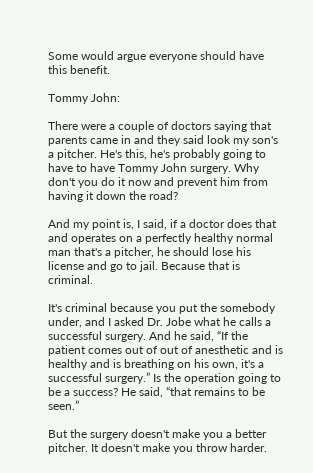Some would argue everyone should have this benefit.

Tommy John:

There were a couple of doctors saying that parents came in and they said look my son's a pitcher. He's this, he's probably going to have to have Tommy John surgery. Why don't you do it now and prevent him from having it down the road?

And my point is, I said, if a doctor does that and operates on a perfectly healthy normal man that's a pitcher, he should lose his license and go to jail. Because that is criminal.

It's criminal because you put the somebody under, and I asked Dr. Jobe what he calls a successful surgery. And he said, “If the patient comes out of out of anesthetic and is healthy and is breathing on his own, it's a successful surgery.” Is the operation going to be a success? He said, “that remains to be seen.”

But the surgery doesn't make you a better pitcher. It doesn't make you throw harder.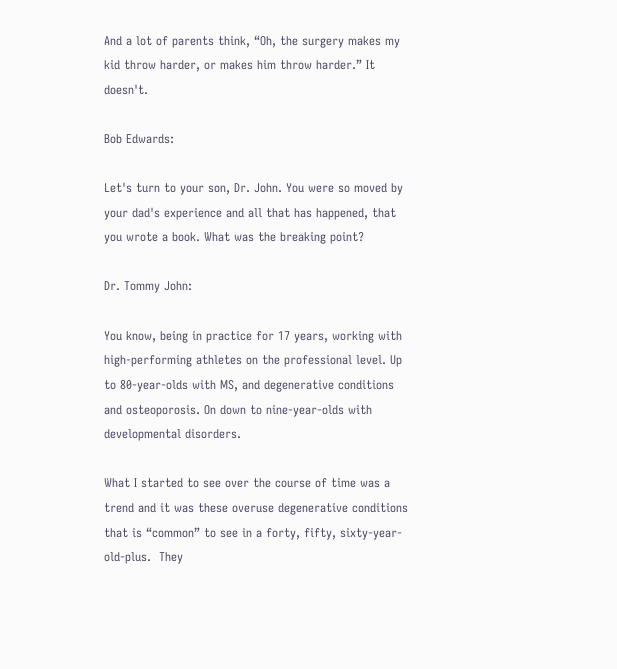And a lot of parents think, “Oh, the surgery makes my kid throw harder, or makes him throw harder.” It doesn't.

Bob Edwards:

Let's turn to your son, Dr. John. You were so moved by your dad's experience and all that has happened, that you wrote a book. What was the breaking point?

Dr. Tommy John:

You know, being in practice for 17 years, working with high-performing athletes on the professional level. Up to 80-year-olds with MS, and degenerative conditions and osteoporosis. On down to nine-year-olds with developmental disorders.

What I started to see over the course of time was a trend and it was these overuse degenerative conditions that is “common” to see in a forty, fifty, sixty-year-old-plus.  They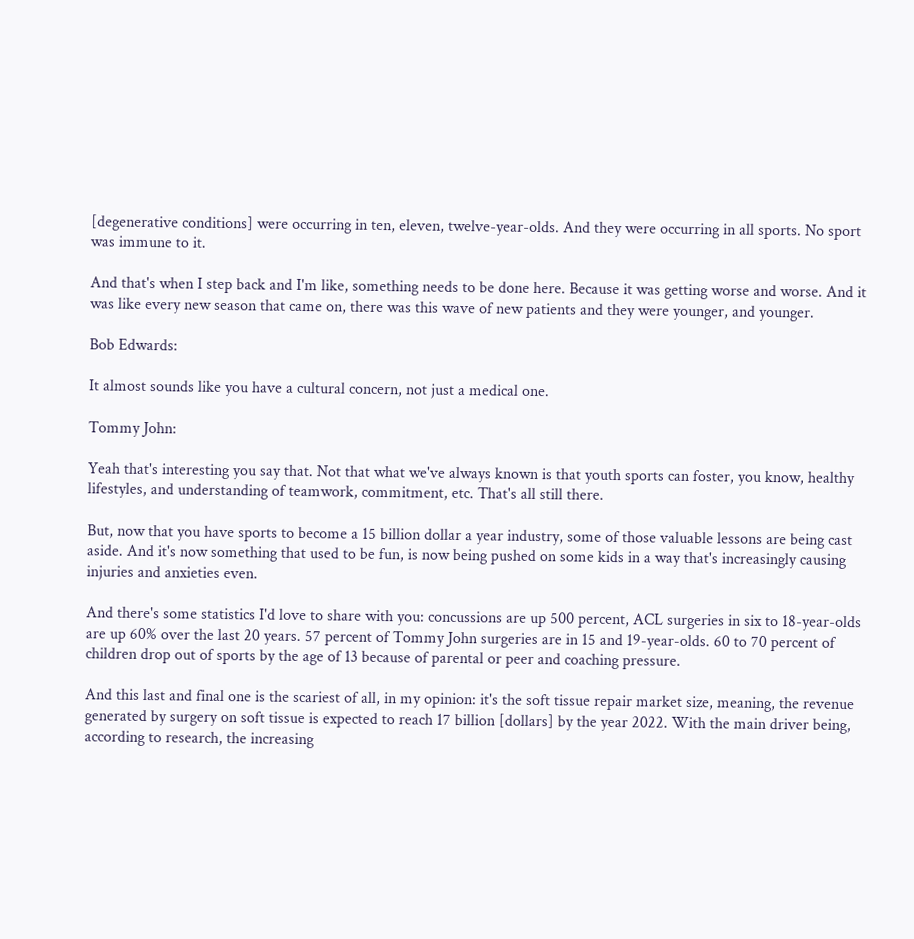[degenerative conditions] were occurring in ten, eleven, twelve-year-olds. And they were occurring in all sports. No sport was immune to it.

And that's when I step back and I'm like, something needs to be done here. Because it was getting worse and worse. And it was like every new season that came on, there was this wave of new patients and they were younger, and younger.

Bob Edwards:

It almost sounds like you have a cultural concern, not just a medical one.

Tommy John:

Yeah that's interesting you say that. Not that what we've always known is that youth sports can foster, you know, healthy lifestyles, and understanding of teamwork, commitment, etc. That's all still there.

But, now that you have sports to become a 15 billion dollar a year industry, some of those valuable lessons are being cast aside. And it's now something that used to be fun, is now being pushed on some kids in a way that's increasingly causing injuries and anxieties even.

And there's some statistics I'd love to share with you: concussions are up 500 percent, ACL surgeries in six to 18-year-olds are up 60% over the last 20 years. 57 percent of Tommy John surgeries are in 15 and 19-year-olds. 60 to 70 percent of children drop out of sports by the age of 13 because of parental or peer and coaching pressure.

And this last and final one is the scariest of all, in my opinion: it's the soft tissue repair market size, meaning, the revenue generated by surgery on soft tissue is expected to reach 17 billion [dollars] by the year 2022. With the main driver being, according to research, the increasing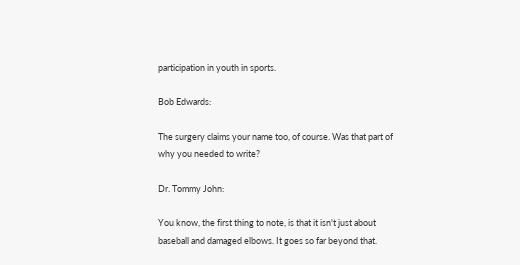participation in youth in sports.

Bob Edwards:

The surgery claims your name too, of course. Was that part of why you needed to write?

Dr. Tommy John:

You know, the first thing to note, is that it isn't just about baseball and damaged elbows. It goes so far beyond that.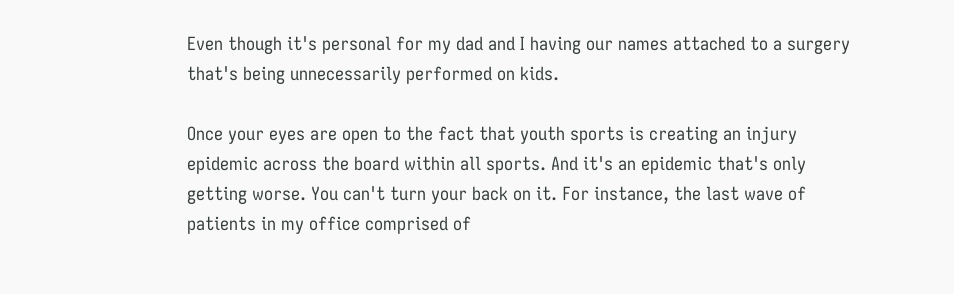Even though it's personal for my dad and I having our names attached to a surgery that's being unnecessarily performed on kids.

Once your eyes are open to the fact that youth sports is creating an injury epidemic across the board within all sports. And it's an epidemic that's only getting worse. You can't turn your back on it. For instance, the last wave of patients in my office comprised of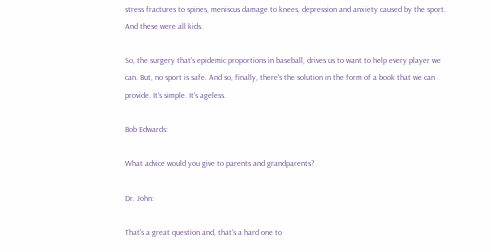stress fractures to spines, meniscus damage to knees, depression and anxiety caused by the sport. And these were all kids.

So, the surgery that’s epidemic proportions in baseball, drives us to want to help every player we can. But, no sport is safe. And so, finally, there's the solution in the form of a book that we can provide. It's simple. It's ageless.

Bob Edwards:

What advice would you give to parents and grandparents?

Dr. John:

That's a great question and, that's a hard one to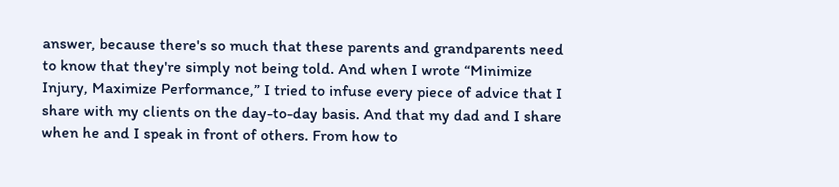answer, because there's so much that these parents and grandparents need to know that they're simply not being told. And when I wrote “Minimize Injury, Maximize Performance,” I tried to infuse every piece of advice that I share with my clients on the day-to-day basis. And that my dad and I share when he and I speak in front of others. From how to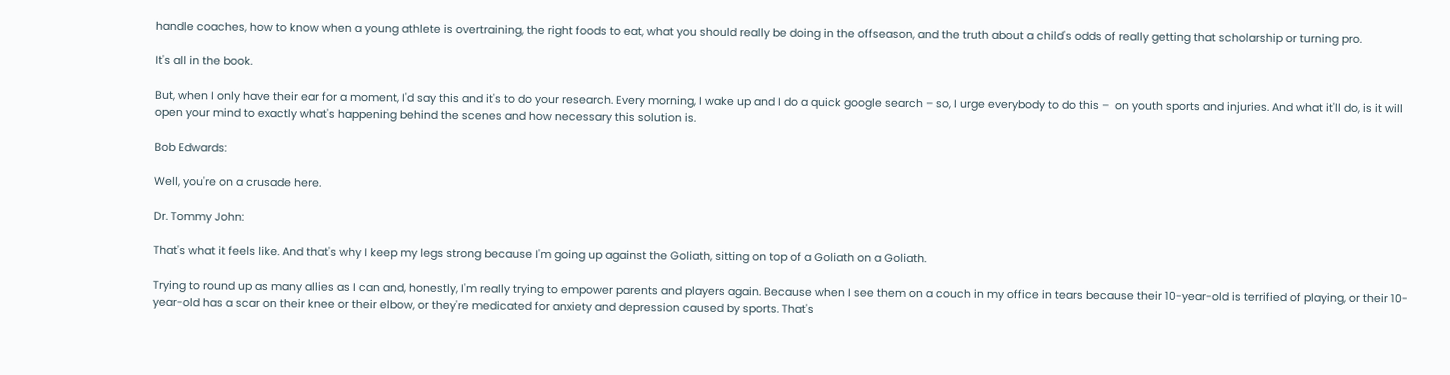handle coaches, how to know when a young athlete is overtraining, the right foods to eat, what you should really be doing in the offseason, and the truth about a child's odds of really getting that scholarship or turning pro.

It's all in the book.

But, when I only have their ear for a moment, I'd say this and it's to do your research. Every morning, I wake up and I do a quick google search – so, I urge everybody to do this –  on youth sports and injuries. And what it'll do, is it will open your mind to exactly what's happening behind the scenes and how necessary this solution is.

Bob Edwards:

Well, you're on a crusade here.

Dr. Tommy John:

That's what it feels like. And that's why I keep my legs strong because I'm going up against the Goliath, sitting on top of a Goliath on a Goliath.

Trying to round up as many allies as I can and, honestly, I'm really trying to empower parents and players again. Because when I see them on a couch in my office in tears because their 10-year-old is terrified of playing, or their 10-year-old has a scar on their knee or their elbow, or they're medicated for anxiety and depression caused by sports. That's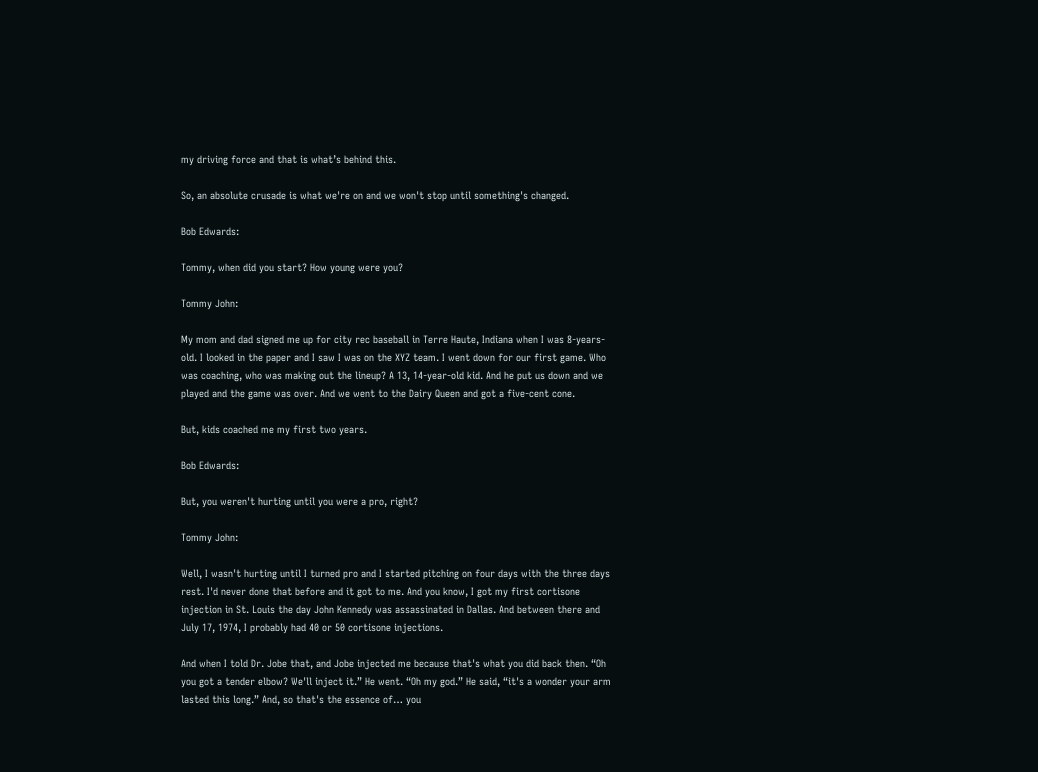my driving force and that is what’s behind this.

So, an absolute crusade is what we're on and we won't stop until something's changed.

Bob Edwards:

Tommy, when did you start? How young were you?

Tommy John:

My mom and dad signed me up for city rec baseball in Terre Haute, Indiana when I was 8-years-old. I looked in the paper and I saw I was on the XYZ team. I went down for our first game. Who was coaching, who was making out the lineup? A 13, 14-year-old kid. And he put us down and we played and the game was over. And we went to the Dairy Queen and got a five-cent cone.

But, kids coached me my first two years.

Bob Edwards:

But, you weren't hurting until you were a pro, right?

Tommy John:

Well, I wasn't hurting until I turned pro and I started pitching on four days with the three days rest. I'd never done that before and it got to me. And you know, I got my first cortisone injection in St. Louis the day John Kennedy was assassinated in Dallas. And between there and July 17, 1974, I probably had 40 or 50 cortisone injections.

And when I told Dr. Jobe that, and Jobe injected me because that's what you did back then. “Oh you got a tender elbow? We'll inject it.” He went. “Oh my god.” He said, “it's a wonder your arm lasted this long.” And, so that's the essence of… you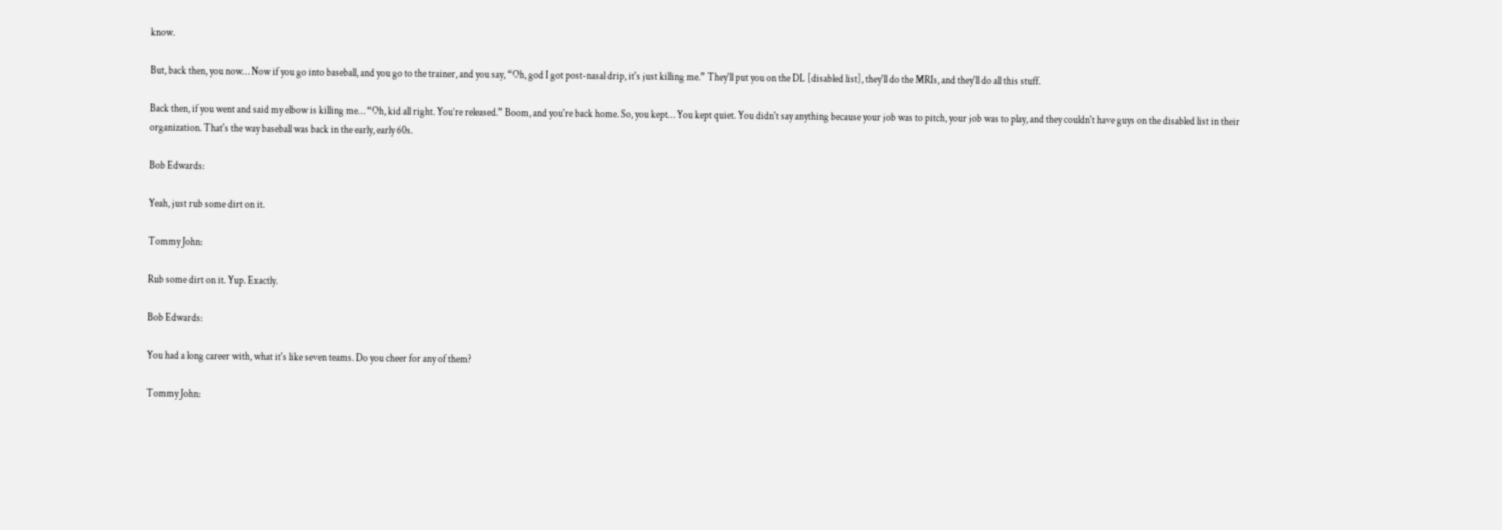know.

But, back then, you now… Now if you go into baseball, and you go to the trainer, and you say, “Oh, god I got post-nasal drip, it's just killing me.” They'll put you on the DL [disabled list], they'll do the MRIs, and they'll do all this stuff.

Back then, if you went and said my elbow is killing me… “Oh, kid all right. You’re released.” Boom, and you're back home. So, you kept… You kept quiet. You didn't say anything because your job was to pitch, your job was to play, and they couldn't have guys on the disabled list in their organization. That's the way baseball was back in the early, early 60s.

Bob Edwards:

Yeah, just rub some dirt on it.

Tommy John:

Rub some dirt on it. Yup. Exactly.

Bob Edwards:

You had a long career with, what it's like seven teams. Do you cheer for any of them?

Tommy John: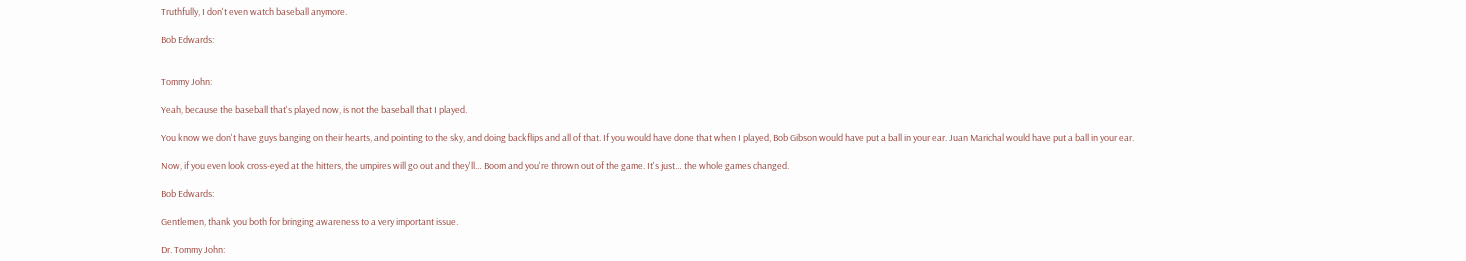Truthfully, I don't even watch baseball anymore.

Bob Edwards:


Tommy John:

Yeah, because the baseball that's played now, is not the baseball that I played.

You know we don't have guys banging on their hearts, and pointing to the sky, and doing backflips and all of that. If you would have done that when I played, Bob Gibson would have put a ball in your ear. Juan Marichal would have put a ball in your ear.

Now, if you even look cross-eyed at the hitters, the umpires will go out and they'll… Boom and you're thrown out of the game. It's just… the whole games changed.

Bob Edwards:

Gentlemen, thank you both for bringing awareness to a very important issue.

Dr. Tommy John: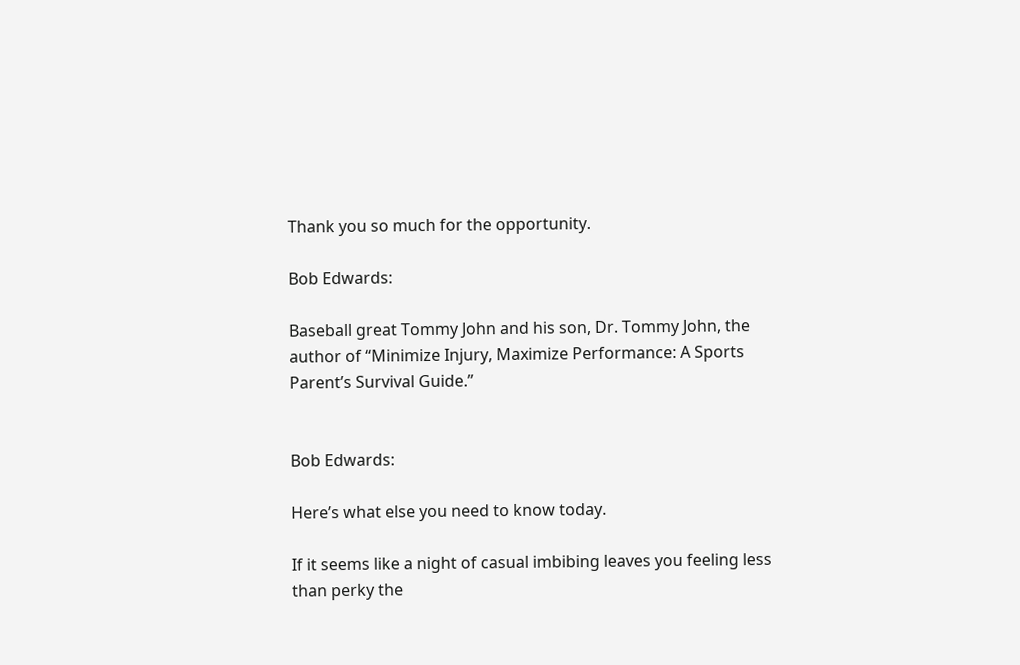Thank you so much for the opportunity.

Bob Edwards:

Baseball great Tommy John and his son, Dr. Tommy John, the author of “Minimize Injury, Maximize Performance: A Sports Parent’s Survival Guide.”


Bob Edwards:

Here’s what else you need to know today.

If it seems like a night of casual imbibing leaves you feeling less than perky the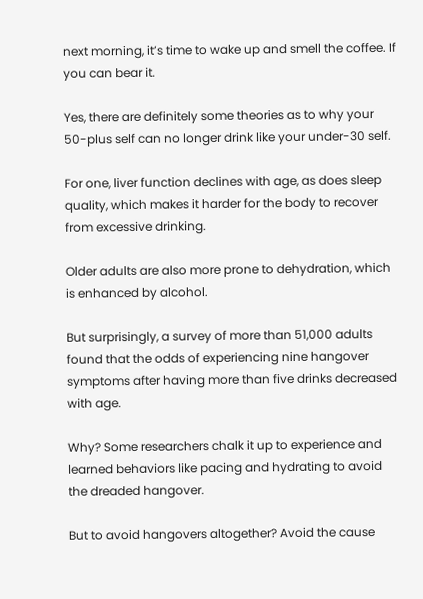next morning, it’s time to wake up and smell the coffee. If you can bear it.

Yes, there are definitely some theories as to why your 50-plus self can no longer drink like your under-30 self.

For one, liver function declines with age, as does sleep quality, which makes it harder for the body to recover from excessive drinking.

Older adults are also more prone to dehydration, which is enhanced by alcohol.

But surprisingly, a survey of more than 51,000 adults found that the odds of experiencing nine hangover symptoms after having more than five drinks decreased with age.

Why? Some researchers chalk it up to experience and learned behaviors like pacing and hydrating to avoid the dreaded hangover.

But to avoid hangovers altogether? Avoid the cause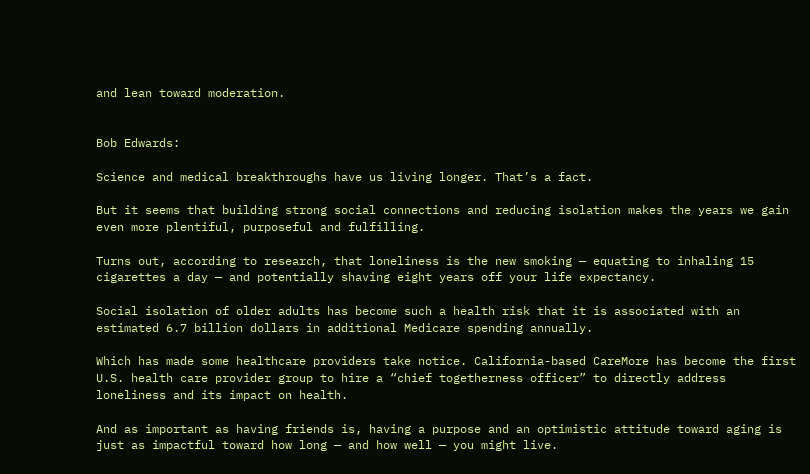and lean toward moderation.


Bob Edwards:

Science and medical breakthroughs have us living longer. That’s a fact.

But it seems that building strong social connections and reducing isolation makes the years we gain even more plentiful, purposeful and fulfilling.

Turns out, according to research, that loneliness is the new smoking — equating to inhaling 15 cigarettes a day — and potentially shaving eight years off your life expectancy.

Social isolation of older adults has become such a health risk that it is associated with an estimated 6.7 billion dollars in additional Medicare spending annually.

Which has made some healthcare providers take notice. California-based CareMore has become the first U.S. health care provider group to hire a “chief togetherness officer” to directly address loneliness and its impact on health.

And as important as having friends is, having a purpose and an optimistic attitude toward aging is just as impactful toward how long — and how well — you might live.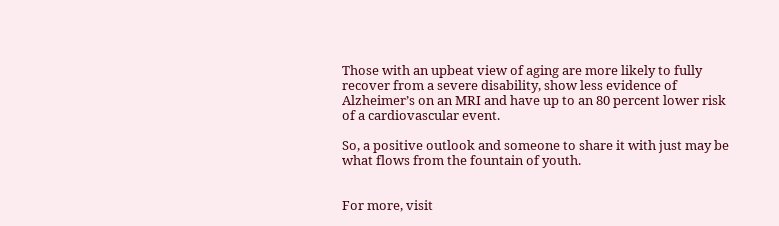Those with an upbeat view of aging are more likely to fully recover from a severe disability, show less evidence of Alzheimer’s on an MRI and have up to an 80 percent lower risk of a cardiovascular event.

So, a positive outlook and someone to share it with just may be what flows from the fountain of youth.


For more, visit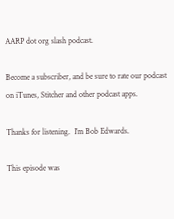AARP dot org slash podcast.

Become a subscriber, and be sure to rate our podcast on iTunes, Stitcher and other podcast apps.

Thanks for listening.  I’m Bob Edwards.

This episode was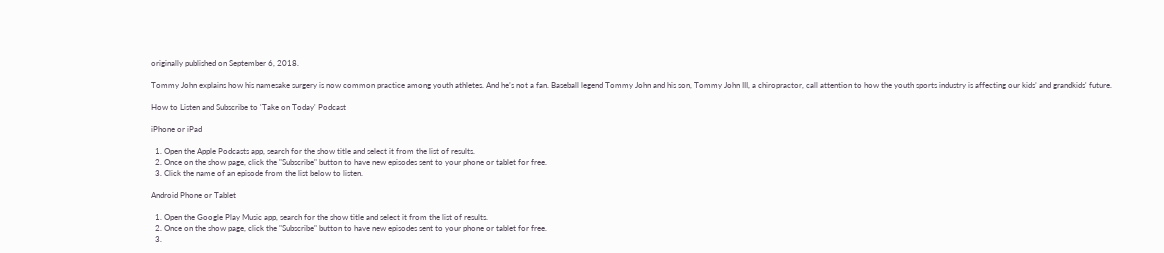originally published on September 6, 2018.

Tommy John explains how his namesake surgery is now common practice among youth athletes. And he’s not a fan. Baseball legend Tommy John and his son, Tommy John III, a chiropractor, call attention to how the youth sports industry is affecting our kids’ and grandkids' future.

How to Listen and Subscribe to 'Take on Today' Podcast

iPhone or iPad

  1. Open the Apple Podcasts app, search for the show title and select it from the list of results.
  2. Once on the show page, click the "Subscribe" button to have new episodes sent to your phone or tablet for free.
  3. Click the name of an episode from the list below to listen.

Android Phone or Tablet

  1. Open the Google Play Music app, search for the show title and select it from the list of results.
  2. Once on the show page, click the "Subscribe" button to have new episodes sent to your phone or tablet for free.
  3.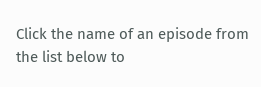Click the name of an episode from the list below to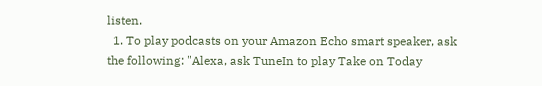listen.
  1. To play podcasts on your Amazon Echo smart speaker, ask the following: "Alexa, ask TuneIn to play Take on Today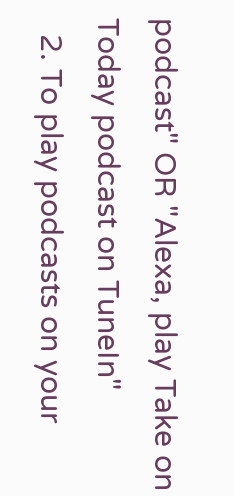podcast" OR "Alexa, play Take on Today podcast on TuneIn"
  2. To play podcasts on your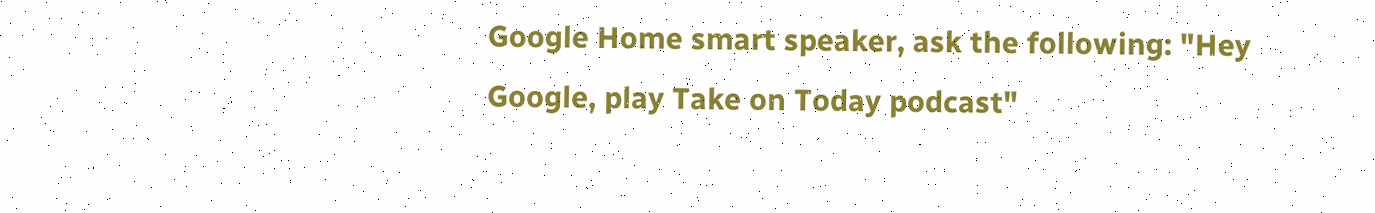Google Home smart speaker, ask the following: "Hey Google, play Take on Today podcast"